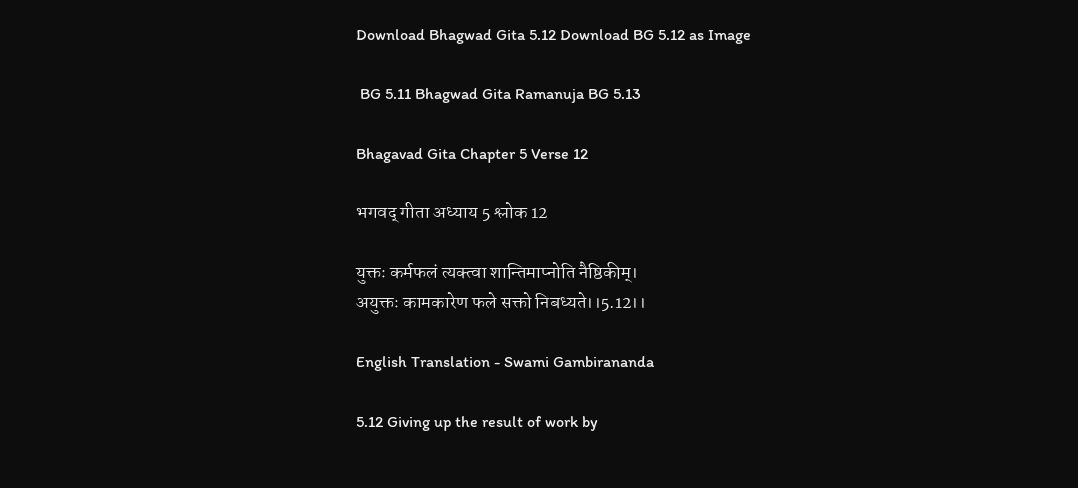Download Bhagwad Gita 5.12 Download BG 5.12 as Image

 BG 5.11 Bhagwad Gita Ramanuja BG 5.13

Bhagavad Gita Chapter 5 Verse 12

भगवद् गीता अध्याय 5 श्लोक 12

युक्तः कर्मफलं त्यक्त्वा शान्तिमाप्नोति नैष्ठिकीम्।
अयुक्तः कामकारेण फले सक्तो निबध्यते।।5.12।।

English Translation - Swami Gambirananda

5.12 Giving up the result of work by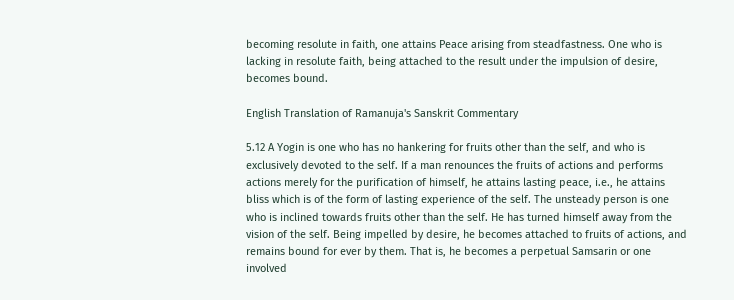becoming resolute in faith, one attains Peace arising from steadfastness. One who is lacking in resolute faith, being attached to the result under the impulsion of desire, becomes bound.

English Translation of Ramanuja's Sanskrit Commentary

5.12 A Yogin is one who has no hankering for fruits other than the self, and who is exclusively devoted to the self. If a man renounces the fruits of actions and performs actions merely for the purification of himself, he attains lasting peace, i.e., he attains bliss which is of the form of lasting experience of the self. The unsteady person is one who is inclined towards fruits other than the self. He has turned himself away from the vision of the self. Being impelled by desire, he becomes attached to fruits of actions, and remains bound for ever by them. That is, he becomes a perpetual Samsarin or one involved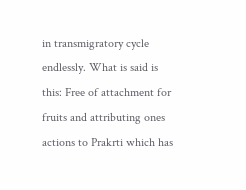in transmigratory cycle endlessly. What is said is this: Free of attachment for fruits and attributing ones actions to Prakrti which has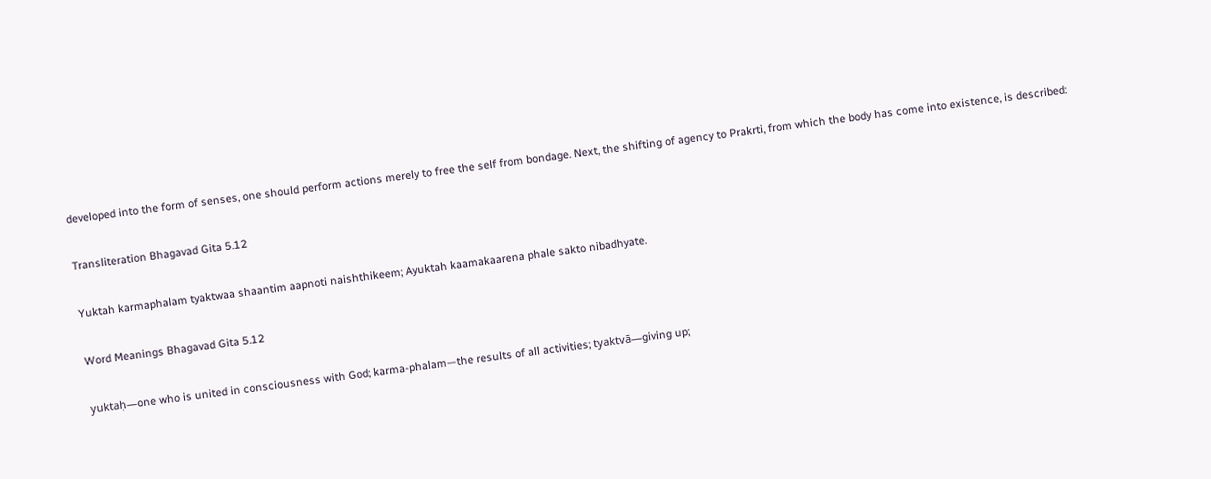developed into the form of senses, one should perform actions merely to free the self from bondage. Next, the shifting of agency to Prakrti, from which the body has come into existence, is described:

Transliteration Bhagavad Gita 5.12

Yuktah karmaphalam tyaktwaa shaantim aapnoti naishthikeem; Ayuktah kaamakaarena phale sakto nibadhyate.

Word Meanings Bhagavad Gita 5.12

yuktaḥ—one who is united in consciousness with God; karma-phalam—the results of all activities; tyaktvā—giving up;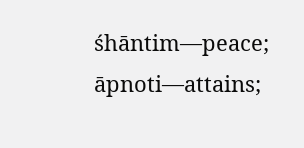śhāntim—peace; āpnoti—attains;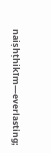naiṣhṭhikīm—everlasting;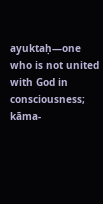ayuktaḥ—one who is not united with God in consciousness; kāma-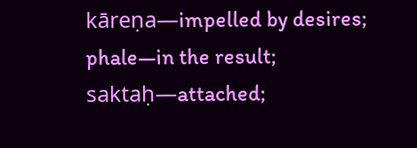kāreṇa—impelled by desires; phale—in the result; saktaḥ—attached;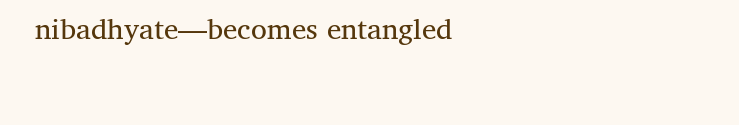nibadhyate—becomes entangled